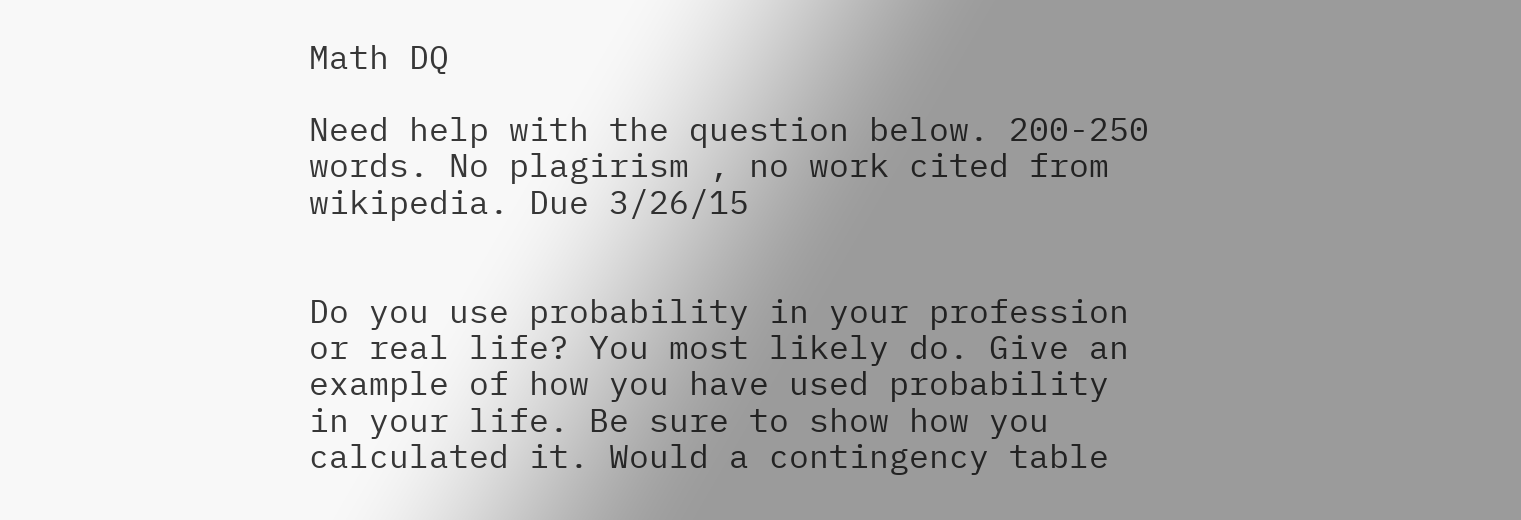Math DQ

Need help with the question below. 200-250 words. No plagirism , no work cited from wikipedia. Due 3/26/15


Do you use probability in your profession or real life? You most likely do. Give an example of how you have used probability in your life. Be sure to show how you calculated it. Would a contingency table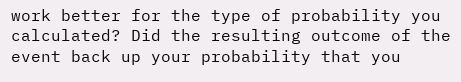work better for the type of probability you calculated? Did the resulting outcome of the event back up your probability that you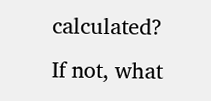calculated? If not, what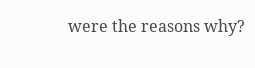were the reasons why?